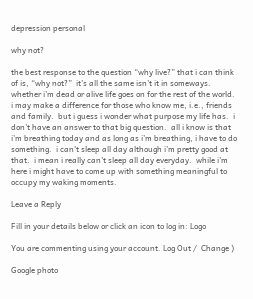depression personal

why not?

the best response to the question “why live?” that i can think of is, “why not?”  it’s all the same isn’t it in someways.  whether i’m dead or alive life goes on for the rest of the world.  i may make a difference for those who know me, i.e., friends and family.  but i guess i wonder what purpose my life has.  i don’t have an answer to that big question.  all i know is that i’m breathing today and as long as i’m breathing, i have to do something.  i can’t sleep all day although i’m pretty good at that.  i mean i really can’t sleep all day everyday.  while i’m here i might have to come up with something meaningful to occupy my waking moments.

Leave a Reply

Fill in your details below or click an icon to log in: Logo

You are commenting using your account. Log Out /  Change )

Google photo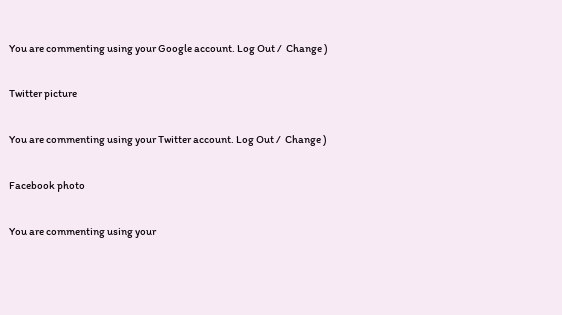You are commenting using your Google account. Log Out /  Change )

Twitter picture

You are commenting using your Twitter account. Log Out /  Change )

Facebook photo

You are commenting using your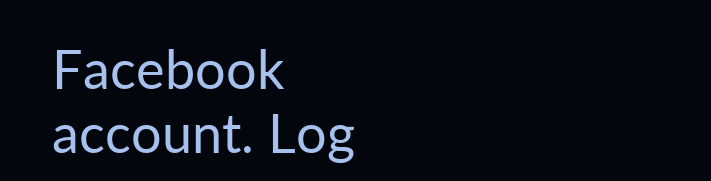Facebook account. Log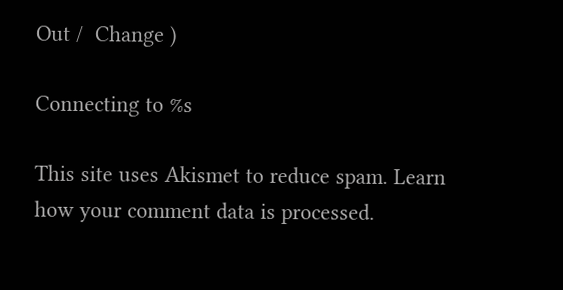Out /  Change )

Connecting to %s

This site uses Akismet to reduce spam. Learn how your comment data is processed.